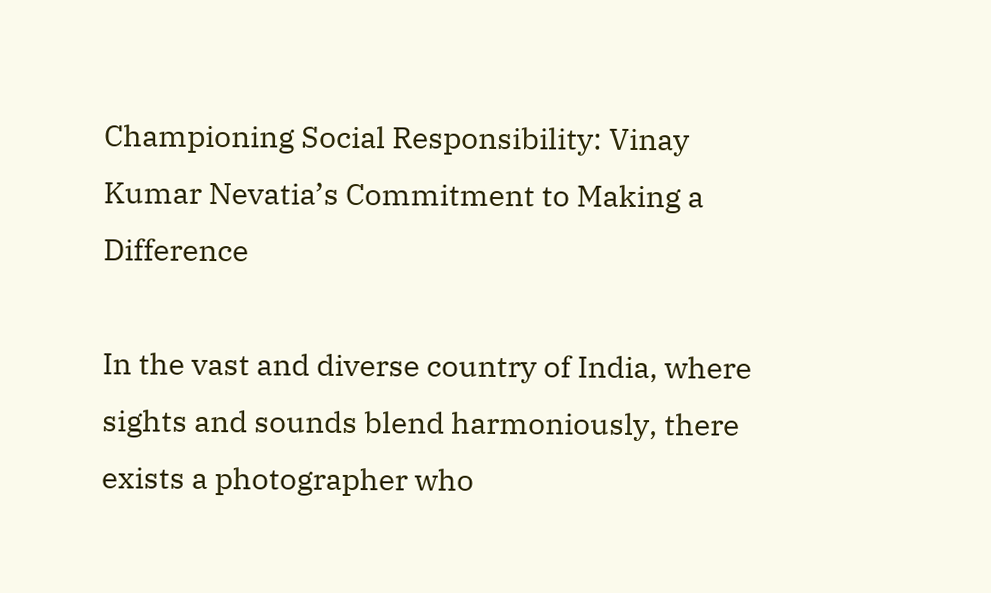Championing Social Responsibility: Vinay Kumar Nevatia’s Commitment to Making a Difference

In the vast and diverse country of India, where sights and sounds blend harmoniously, there exists a photographer who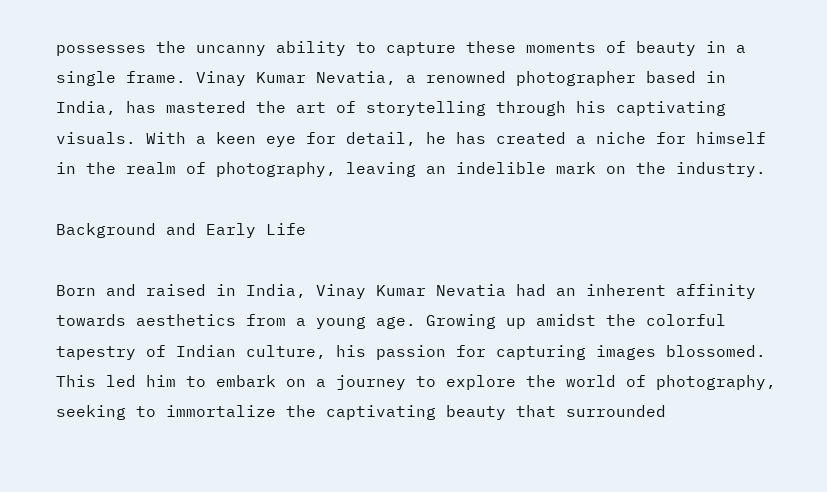possesses the uncanny ability to capture these moments of beauty in a single frame. Vinay Kumar Nevatia, a renowned photographer based in India, has mastered the art of storytelling through his captivating visuals. With a keen eye for detail, he has created a niche for himself in the realm of photography, leaving an indelible mark on the industry.

Background and Early Life

Born and raised in India, Vinay Kumar Nevatia had an inherent affinity towards aesthetics from a young age. Growing up amidst the colorful tapestry of Indian culture, his passion for capturing images blossomed. This led him to embark on a journey to explore the world of photography, seeking to immortalize the captivating beauty that surrounded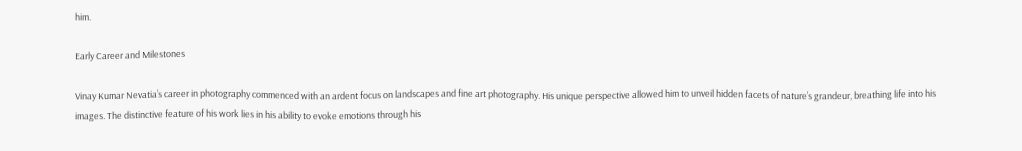him.

Early Career and Milestones

Vinay Kumar Nevatia’s career in photography commenced with an ardent focus on landscapes and fine art photography. His unique perspective allowed him to unveil hidden facets of nature’s grandeur, breathing life into his images. The distinctive feature of his work lies in his ability to evoke emotions through his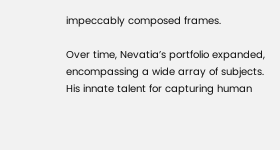impeccably composed frames.

Over time, Nevatia’s portfolio expanded, encompassing a wide array of subjects. His innate talent for capturing human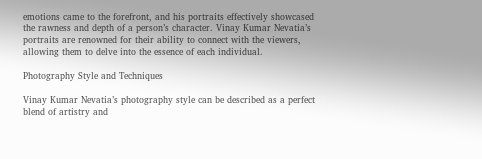emotions came to the forefront, and his portraits effectively showcased the rawness and depth of a person’s character. Vinay Kumar Nevatia’s portraits are renowned for their ability to connect with the viewers, allowing them to delve into the essence of each individual.

Photography Style and Techniques

Vinay Kumar Nevatia’s photography style can be described as a perfect blend of artistry and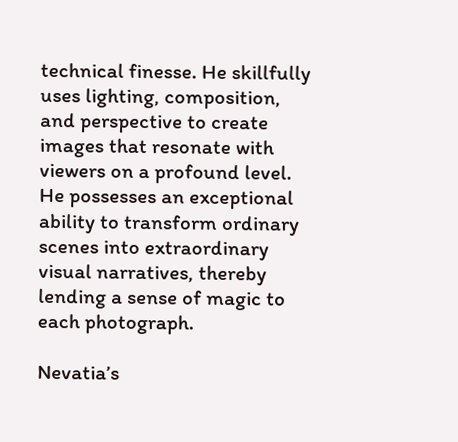technical finesse. He skillfully uses lighting, composition, and perspective to create images that resonate with viewers on a profound level. He possesses an exceptional ability to transform ordinary scenes into extraordinary visual narratives, thereby lending a sense of magic to each photograph.

Nevatia’s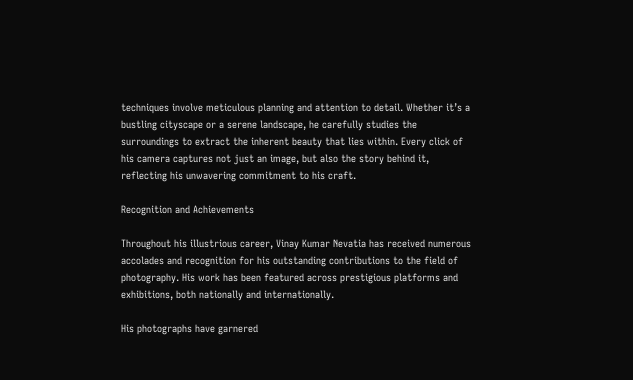techniques involve meticulous planning and attention to detail. Whether it’s a bustling cityscape or a serene landscape, he carefully studies the surroundings to extract the inherent beauty that lies within. Every click of his camera captures not just an image, but also the story behind it, reflecting his unwavering commitment to his craft.

Recognition and Achievements

Throughout his illustrious career, Vinay Kumar Nevatia has received numerous accolades and recognition for his outstanding contributions to the field of photography. His work has been featured across prestigious platforms and exhibitions, both nationally and internationally.

His photographs have garnered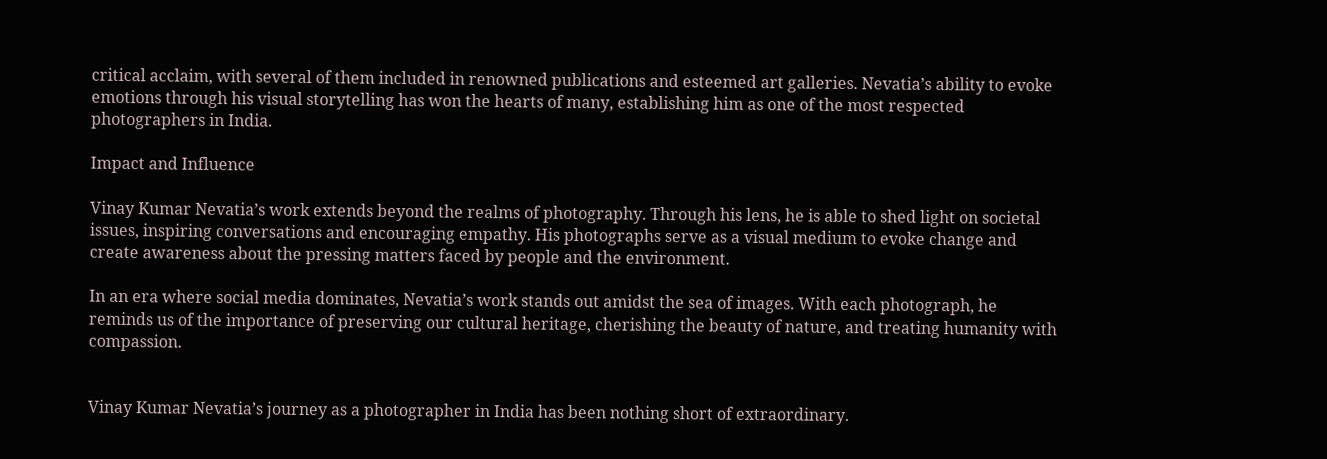critical acclaim, with several of them included in renowned publications and esteemed art galleries. Nevatia’s ability to evoke emotions through his visual storytelling has won the hearts of many, establishing him as one of the most respected photographers in India.

Impact and Influence

Vinay Kumar Nevatia’s work extends beyond the realms of photography. Through his lens, he is able to shed light on societal issues, inspiring conversations and encouraging empathy. His photographs serve as a visual medium to evoke change and create awareness about the pressing matters faced by people and the environment.

In an era where social media dominates, Nevatia’s work stands out amidst the sea of images. With each photograph, he reminds us of the importance of preserving our cultural heritage, cherishing the beauty of nature, and treating humanity with compassion.


Vinay Kumar Nevatia’s journey as a photographer in India has been nothing short of extraordinary.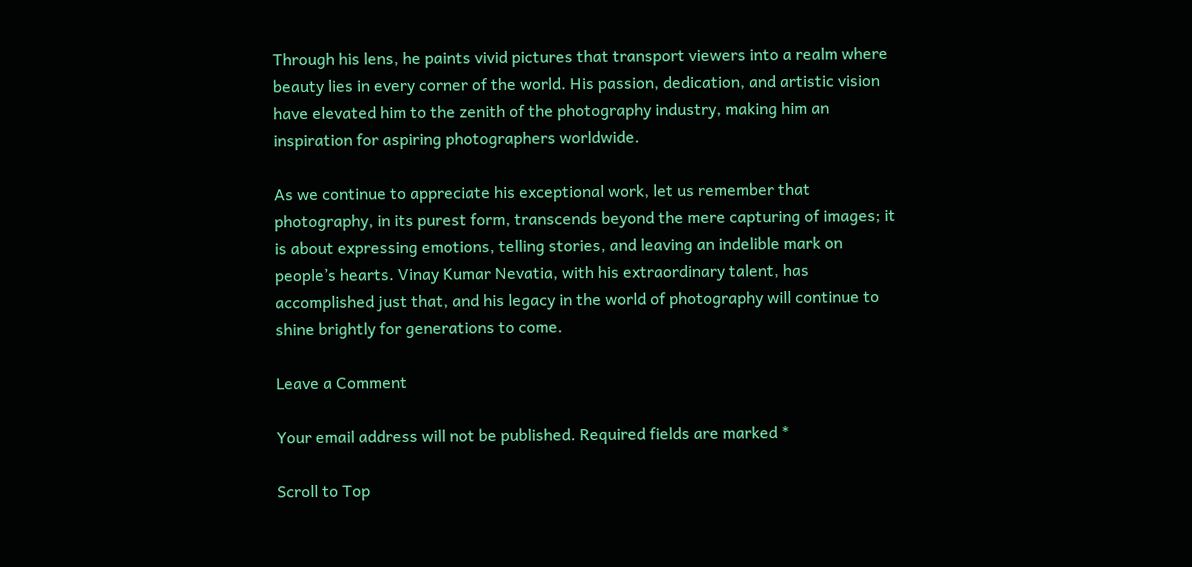Through his lens, he paints vivid pictures that transport viewers into a realm where beauty lies in every corner of the world. His passion, dedication, and artistic vision have elevated him to the zenith of the photography industry, making him an inspiration for aspiring photographers worldwide.

As we continue to appreciate his exceptional work, let us remember that photography, in its purest form, transcends beyond the mere capturing of images; it is about expressing emotions, telling stories, and leaving an indelible mark on people’s hearts. Vinay Kumar Nevatia, with his extraordinary talent, has accomplished just that, and his legacy in the world of photography will continue to shine brightly for generations to come.

Leave a Comment

Your email address will not be published. Required fields are marked *

Scroll to Top